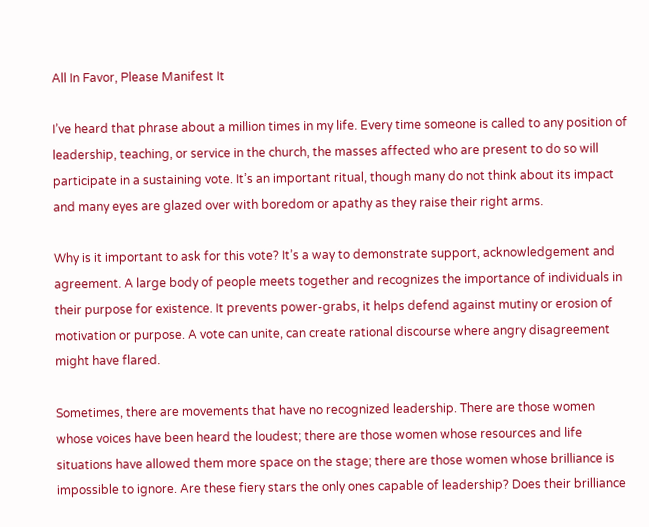All In Favor, Please Manifest It

I’ve heard that phrase about a million times in my life. Every time someone is called to any position of leadership, teaching, or service in the church, the masses affected who are present to do so will participate in a sustaining vote. It’s an important ritual, though many do not think about its impact and many eyes are glazed over with boredom or apathy as they raise their right arms.

Why is it important to ask for this vote? It’s a way to demonstrate support, acknowledgement and agreement. A large body of people meets together and recognizes the importance of individuals in their purpose for existence. It prevents power-grabs, it helps defend against mutiny or erosion of motivation or purpose. A vote can unite, can create rational discourse where angry disagreement might have flared.

Sometimes, there are movements that have no recognized leadership. There are those women whose voices have been heard the loudest; there are those women whose resources and life situations have allowed them more space on the stage; there are those women whose brilliance is impossible to ignore. Are these fiery stars the only ones capable of leadership? Does their brilliance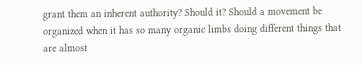grant them an inherent authority? Should it? Should a movement be organized when it has so many organic limbs doing different things that are almost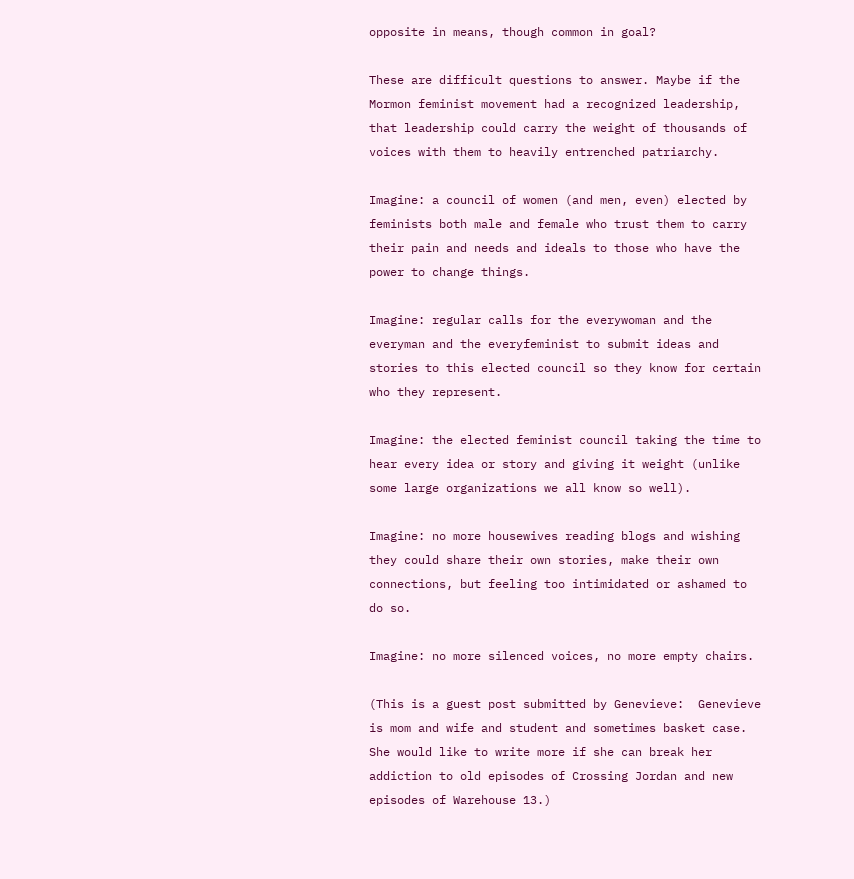opposite in means, though common in goal?

These are difficult questions to answer. Maybe if the Mormon feminist movement had a recognized leadership, that leadership could carry the weight of thousands of voices with them to heavily entrenched patriarchy.

Imagine: a council of women (and men, even) elected by feminists both male and female who trust them to carry their pain and needs and ideals to those who have the power to change things.

Imagine: regular calls for the everywoman and the everyman and the everyfeminist to submit ideas and stories to this elected council so they know for certain who they represent.

Imagine: the elected feminist council taking the time to hear every idea or story and giving it weight (unlike some large organizations we all know so well).

Imagine: no more housewives reading blogs and wishing they could share their own stories, make their own connections, but feeling too intimidated or ashamed to do so.

Imagine: no more silenced voices, no more empty chairs.

(This is a guest post submitted by Genevieve:  Genevieve is mom and wife and student and sometimes basket case. She would like to write more if she can break her addiction to old episodes of Crossing Jordan and new episodes of Warehouse 13.)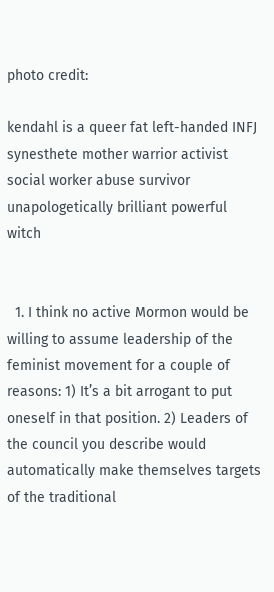photo credit:

kendahl is a queer fat left-handed INFJ synesthete mother warrior activist social worker abuse survivor unapologetically brilliant powerful witch


  1. I think no active Mormon would be willing to assume leadership of the feminist movement for a couple of reasons: 1) It’s a bit arrogant to put oneself in that position. 2) Leaders of the council you describe would automatically make themselves targets of the traditional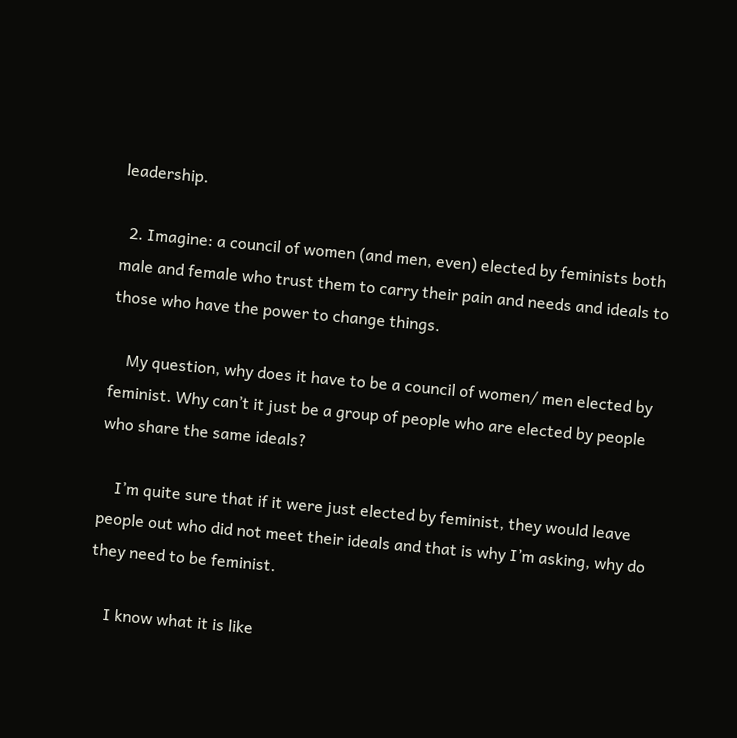leadership.

  2. Imagine: a council of women (and men, even) elected by feminists both male and female who trust them to carry their pain and needs and ideals to those who have the power to change things.

    My question, why does it have to be a council of women/ men elected by feminist. Why can’t it just be a group of people who are elected by people who share the same ideals?

    I’m quite sure that if it were just elected by feminist, they would leave people out who did not meet their ideals and that is why I’m asking, why do they need to be feminist.

    I know what it is like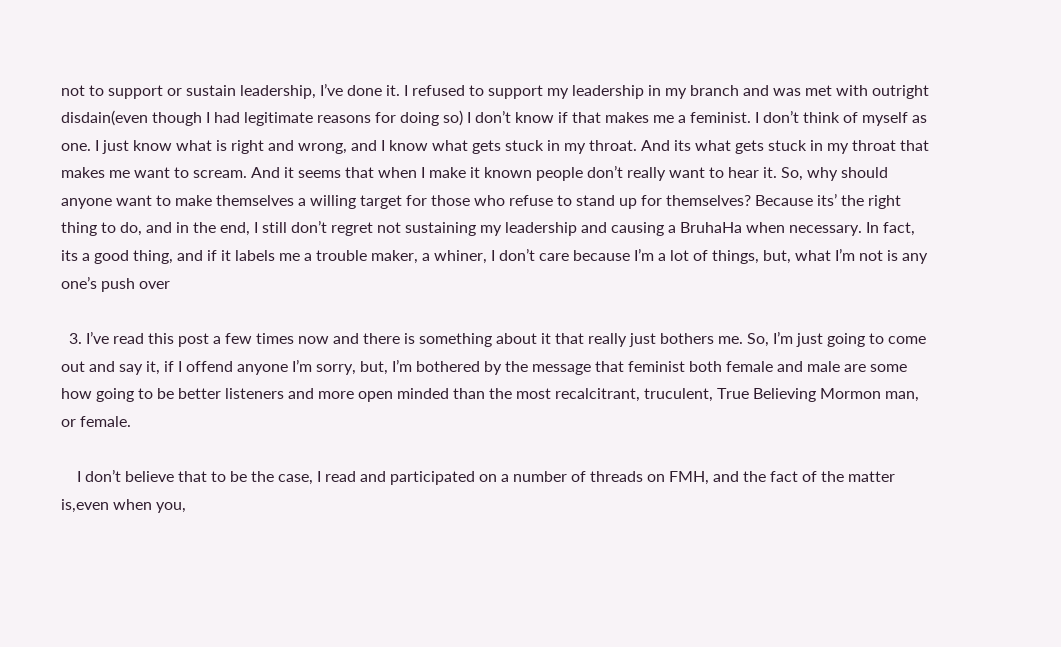not to support or sustain leadership, I’ve done it. I refused to support my leadership in my branch and was met with outright disdain(even though I had legitimate reasons for doing so) I don’t know if that makes me a feminist. I don’t think of myself as one. I just know what is right and wrong, and I know what gets stuck in my throat. And its what gets stuck in my throat that makes me want to scream. And it seems that when I make it known people don’t really want to hear it. So, why should anyone want to make themselves a willing target for those who refuse to stand up for themselves? Because its’ the right thing to do, and in the end, I still don’t regret not sustaining my leadership and causing a BruhaHa when necessary. In fact, its a good thing, and if it labels me a trouble maker, a whiner, I don’t care because I’m a lot of things, but, what I’m not is any one’s push over

  3. I’ve read this post a few times now and there is something about it that really just bothers me. So, I’m just going to come out and say it, if I offend anyone I’m sorry, but, I’m bothered by the message that feminist both female and male are some how going to be better listeners and more open minded than the most recalcitrant, truculent, True Believing Mormon man, or female.

    I don’t believe that to be the case, I read and participated on a number of threads on FMH, and the fact of the matter is,even when you,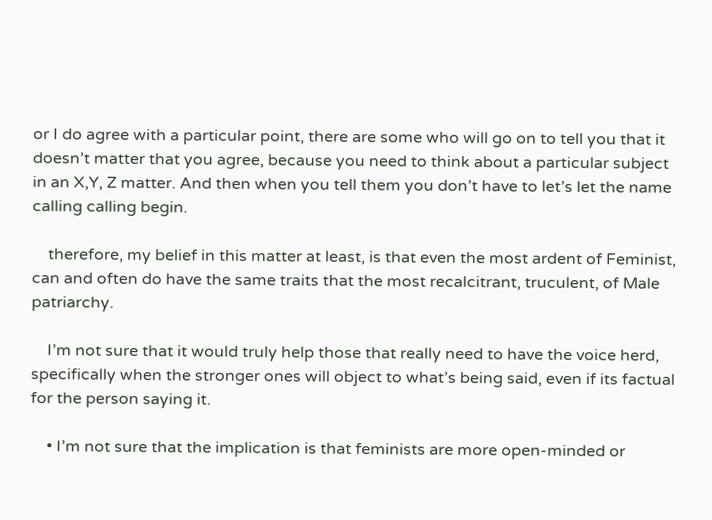or I do agree with a particular point, there are some who will go on to tell you that it doesn’t matter that you agree, because you need to think about a particular subject in an X,Y, Z matter. And then when you tell them you don’t have to let’s let the name calling calling begin.

    therefore, my belief in this matter at least, is that even the most ardent of Feminist, can and often do have the same traits that the most recalcitrant, truculent, of Male patriarchy.

    I’m not sure that it would truly help those that really need to have the voice herd, specifically when the stronger ones will object to what’s being said, even if its factual for the person saying it.

    • I’m not sure that the implication is that feminists are more open-minded or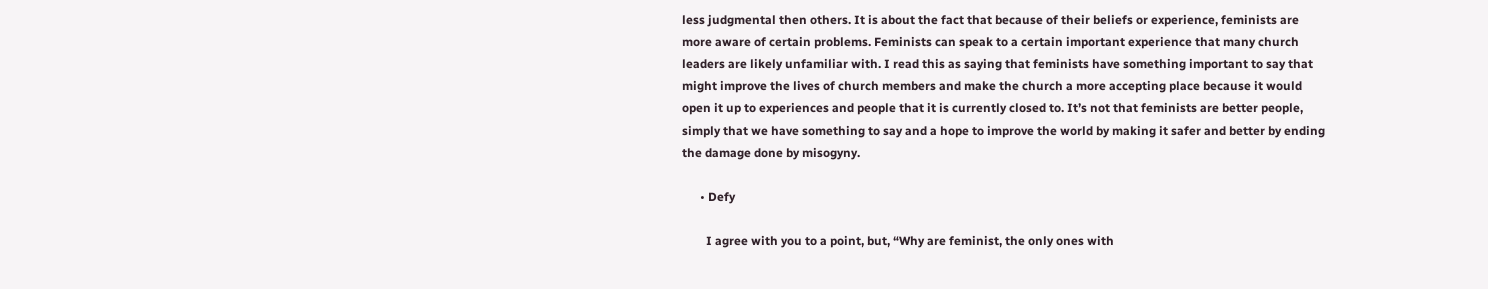less judgmental then others. It is about the fact that because of their beliefs or experience, feminists are more aware of certain problems. Feminists can speak to a certain important experience that many church leaders are likely unfamiliar with. I read this as saying that feminists have something important to say that might improve the lives of church members and make the church a more accepting place because it would open it up to experiences and people that it is currently closed to. It’s not that feminists are better people, simply that we have something to say and a hope to improve the world by making it safer and better by ending the damage done by misogyny.

      • Defy

        I agree with you to a point, but, “Why are feminist, the only ones with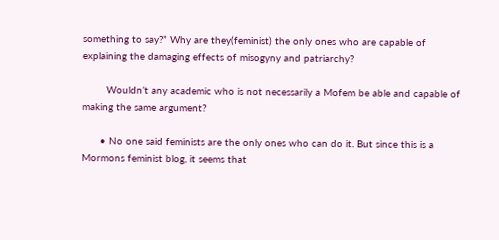something to say?” Why are they(feminist) the only ones who are capable of explaining the damaging effects of misogyny and patriarchy?

        Wouldn’t any academic who is not necessarily a Mofem be able and capable of making the same argument?

      • No one said feminists are the only ones who can do it. But since this is a Mormons feminist blog, it seems that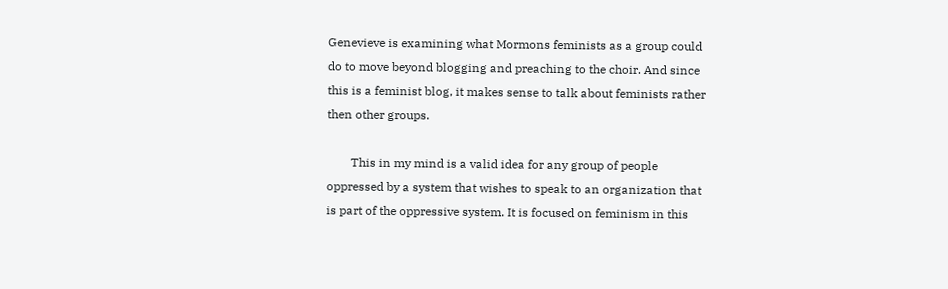Genevieve is examining what Mormons feminists as a group could do to move beyond blogging and preaching to the choir. And since this is a feminist blog, it makes sense to talk about feminists rather then other groups.

        This in my mind is a valid idea for any group of people oppressed by a system that wishes to speak to an organization that is part of the oppressive system. It is focused on feminism in this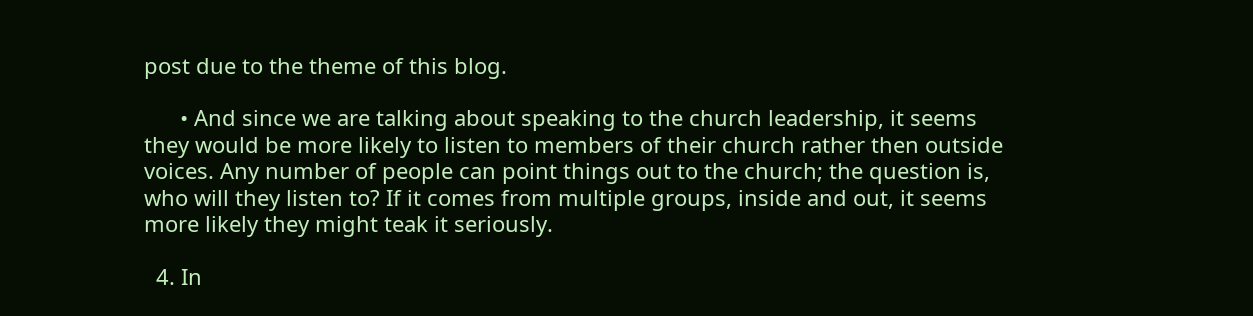post due to the theme of this blog.

      • And since we are talking about speaking to the church leadership, it seems they would be more likely to listen to members of their church rather then outside voices. Any number of people can point things out to the church; the question is, who will they listen to? If it comes from multiple groups, inside and out, it seems more likely they might teak it seriously.

  4. In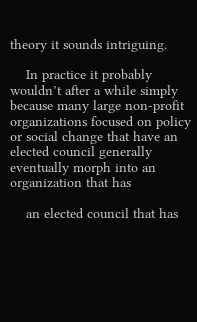theory it sounds intriguing.

    In practice it probably wouldn’t after a while simply because many large non-profit organizations focused on policy or social change that have an elected council generally eventually morph into an organization that has

    an elected council that has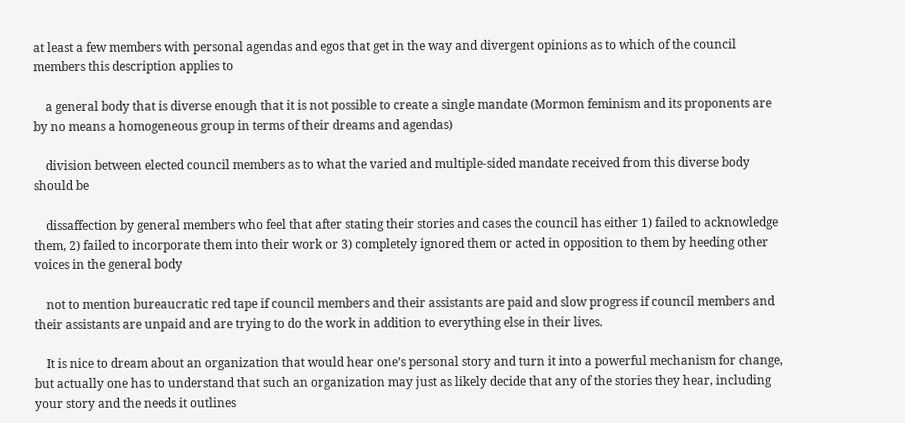at least a few members with personal agendas and egos that get in the way and divergent opinions as to which of the council members this description applies to

    a general body that is diverse enough that it is not possible to create a single mandate (Mormon feminism and its proponents are by no means a homogeneous group in terms of their dreams and agendas)

    division between elected council members as to what the varied and multiple-sided mandate received from this diverse body should be

    dissaffection by general members who feel that after stating their stories and cases the council has either 1) failed to acknowledge them, 2) failed to incorporate them into their work or 3) completely ignored them or acted in opposition to them by heeding other voices in the general body

    not to mention bureaucratic red tape if council members and their assistants are paid and slow progress if council members and their assistants are unpaid and are trying to do the work in addition to everything else in their lives.

    It is nice to dream about an organization that would hear one’s personal story and turn it into a powerful mechanism for change, but actually one has to understand that such an organization may just as likely decide that any of the stories they hear, including your story and the needs it outlines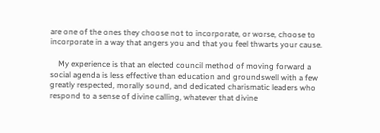are one of the ones they choose not to incorporate, or worse, choose to incorporate in a way that angers you and that you feel thwarts your cause.

    My experience is that an elected council method of moving forward a social agenda is less effective than education and groundswell with a few greatly respected, morally sound, and dedicated charismatic leaders who respond to a sense of divine calling, whatever that divine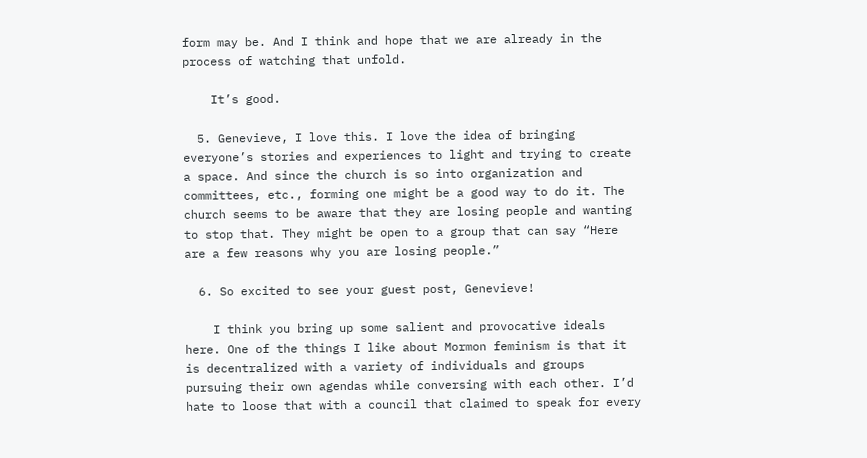form may be. And I think and hope that we are already in the process of watching that unfold.

    It’s good.

  5. Genevieve, I love this. I love the idea of bringing everyone’s stories and experiences to light and trying to create a space. And since the church is so into organization and committees, etc., forming one might be a good way to do it. The church seems to be aware that they are losing people and wanting to stop that. They might be open to a group that can say “Here are a few reasons why you are losing people.”

  6. So excited to see your guest post, Genevieve!

    I think you bring up some salient and provocative ideals here. One of the things I like about Mormon feminism is that it is decentralized with a variety of individuals and groups pursuing their own agendas while conversing with each other. I’d hate to loose that with a council that claimed to speak for every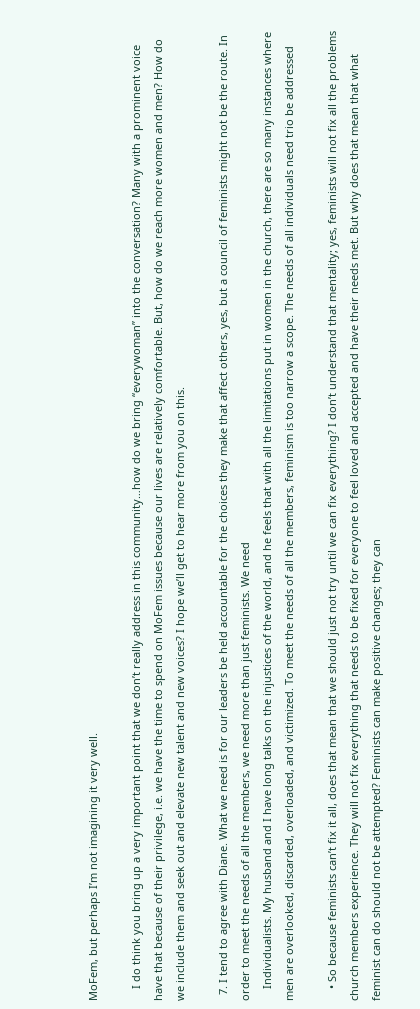MoFem, but perhaps I’m not imagining it very well.

    I do think you bring up a very important point that we don’t really address in this community…how do we bring “everywoman” into the conversation? Many with a prominent voice have that because of their privilege, i.e. we have the time to spend on MoFem issues because our lives are relatively comfortable. But, how do we reach more women and men? How do we include them and seek out and elevate new talent and new voices? I hope we’ll get to hear more from you on this.

  7. I tend to agree with Diane. What we need is for our leaders be held accountable for the choices they make that affect others, yes, but a council of feminists might not be the route. In order to meet the needs of all the members, we need more than just feminists. We need
    Individualists. My husband and I have long talks on the injustices of the world, and he feels that with all the limitations put in women in the church, there are so many instances where men are overlooked, discarded, overloaded, and victimized. To meet the needs of all the members, feminism is too narrow a scope. The needs of all individuals need trio be addressed

    • So because feminists can’t fix it all, does that mean that we should just not try until we can fix everything? I don’t understand that mentality; yes, feminists will not fix all the problems church members experience. They will not fix everything that needs to be fixed for everyone to feel loved and accepted and have their needs met. But why does that mean that what feminist can do should not be attempted? Feminists can make positive changes; they can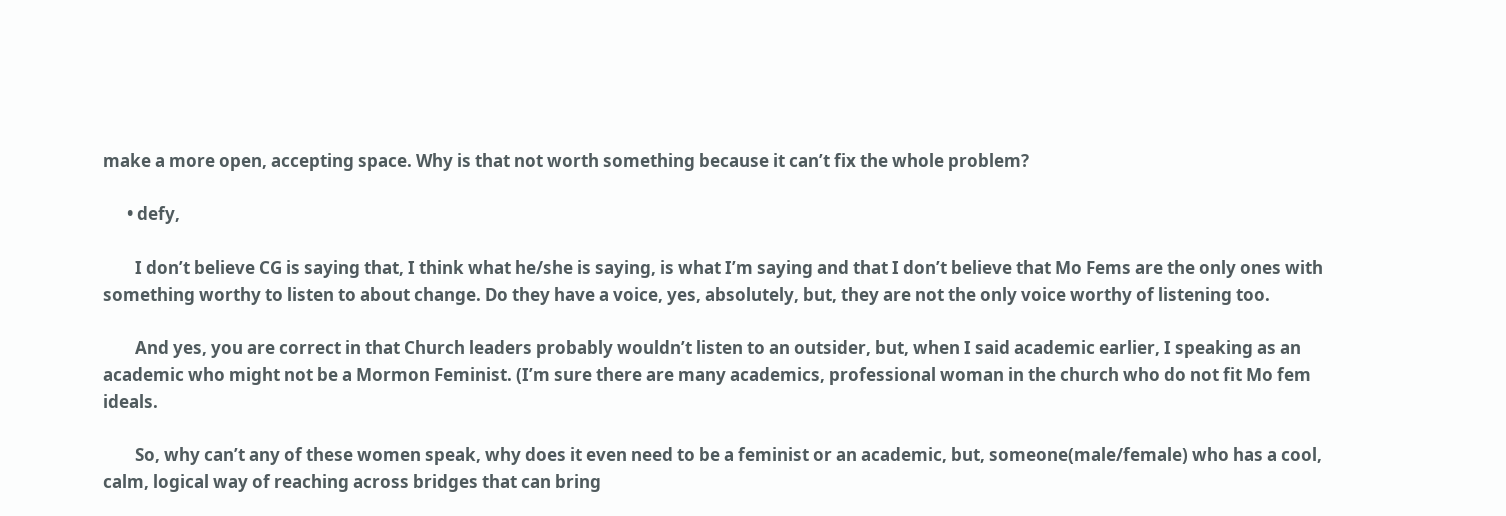make a more open, accepting space. Why is that not worth something because it can’t fix the whole problem?

      • defy,

        I don’t believe CG is saying that, I think what he/she is saying, is what I’m saying and that I don’t believe that Mo Fems are the only ones with something worthy to listen to about change. Do they have a voice, yes, absolutely, but, they are not the only voice worthy of listening too.

        And yes, you are correct in that Church leaders probably wouldn’t listen to an outsider, but, when I said academic earlier, I speaking as an academic who might not be a Mormon Feminist. (I’m sure there are many academics, professional woman in the church who do not fit Mo fem ideals.

        So, why can’t any of these women speak, why does it even need to be a feminist or an academic, but, someone(male/female) who has a cool, calm, logical way of reaching across bridges that can bring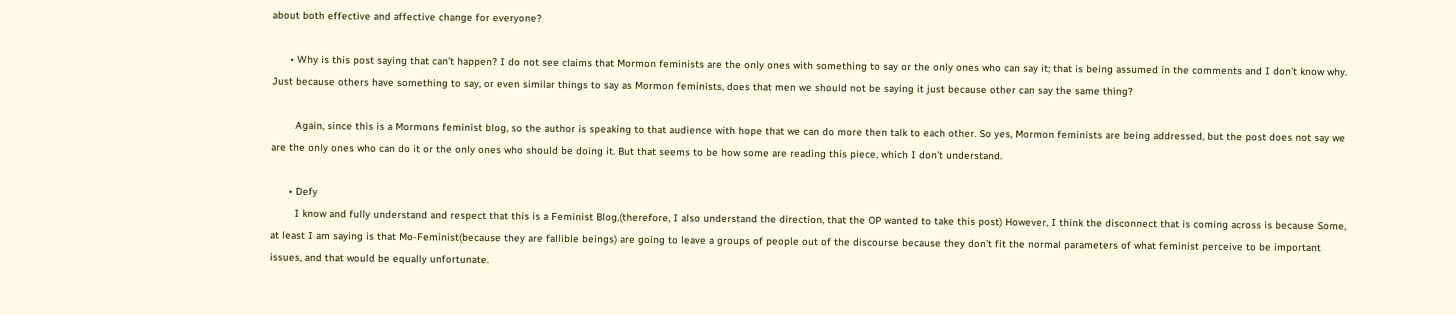about both effective and affective change for everyone?

      • Why is this post saying that can’t happen? I do not see claims that Mormon feminists are the only ones with something to say or the only ones who can say it; that is being assumed in the comments and I don’t know why. Just because others have something to say, or even similar things to say as Mormon feminists, does that men we should not be saying it just because other can say the same thing?

        Again, since this is a Mormons feminist blog, so the author is speaking to that audience with hope that we can do more then talk to each other. So yes, Mormon feminists are being addressed, but the post does not say we are the only ones who can do it or the only ones who should be doing it. But that seems to be how some are reading this piece, which I don’t understand.

      • Defy
        I know and fully understand and respect that this is a Feminist Blog,(therefore, I also understand the direction, that the OP wanted to take this post) However, I think the disconnect that is coming across is because Some, at least I am saying is that Mo-Feminist(because they are fallible beings) are going to leave a groups of people out of the discourse because they don’t fit the normal parameters of what feminist perceive to be important issues, and that would be equally unfortunate.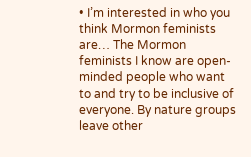• I’m interested in who you think Mormon feminists are… The Mormon feminists I know are open-minded people who want to and try to be inclusive of everyone. By nature groups leave other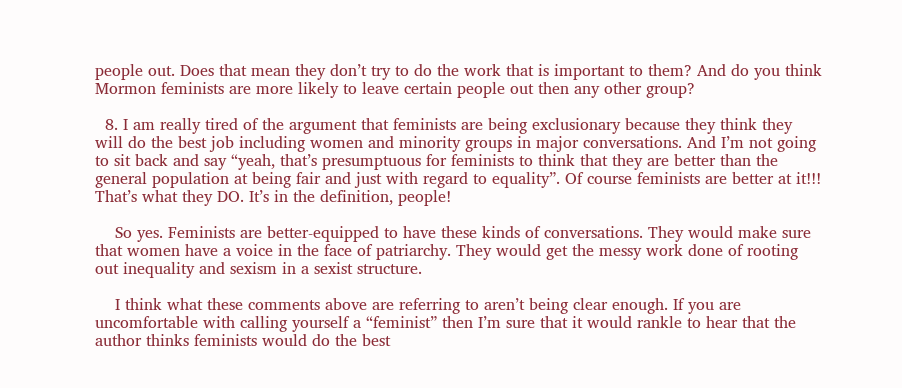people out. Does that mean they don’t try to do the work that is important to them? And do you think Mormon feminists are more likely to leave certain people out then any other group?

  8. I am really tired of the argument that feminists are being exclusionary because they think they will do the best job including women and minority groups in major conversations. And I’m not going to sit back and say “yeah, that’s presumptuous for feminists to think that they are better than the general population at being fair and just with regard to equality”. Of course feminists are better at it!!! That’s what they DO. It’s in the definition, people!

    So yes. Feminists are better-equipped to have these kinds of conversations. They would make sure that women have a voice in the face of patriarchy. They would get the messy work done of rooting out inequality and sexism in a sexist structure.

    I think what these comments above are referring to aren’t being clear enough. If you are uncomfortable with calling yourself a “feminist” then I’m sure that it would rankle to hear that the author thinks feminists would do the best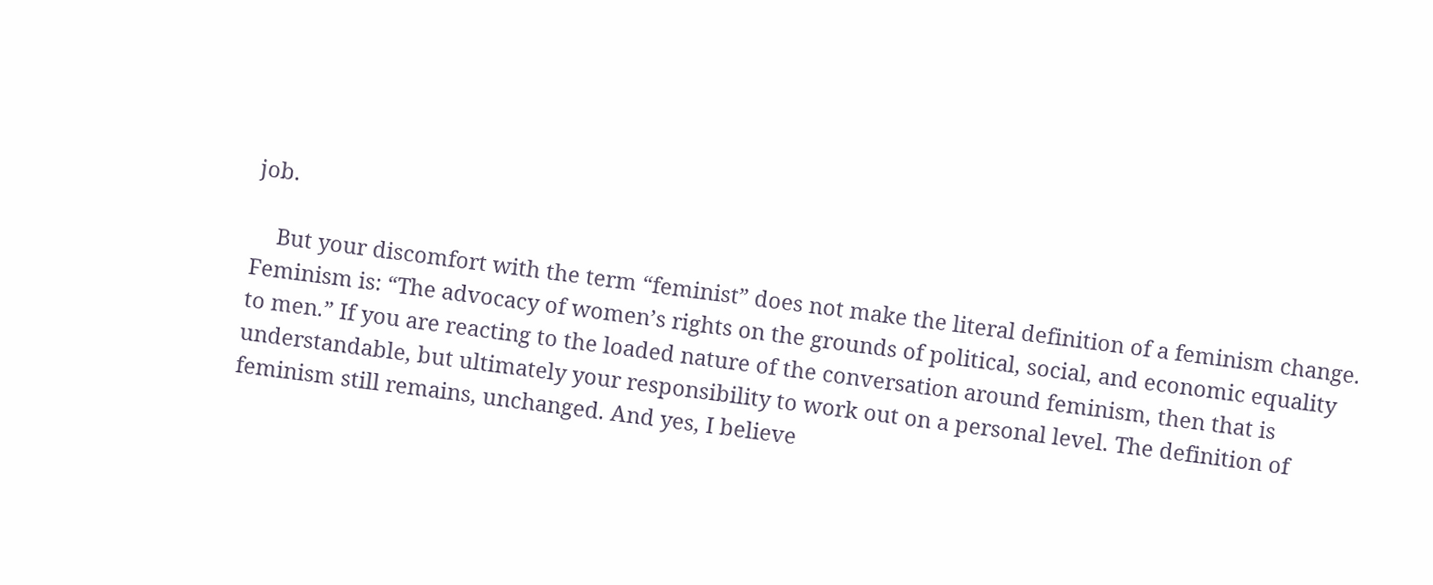job.

    But your discomfort with the term “feminist” does not make the literal definition of a feminism change. Feminism is: “The advocacy of women’s rights on the grounds of political, social, and economic equality to men.” If you are reacting to the loaded nature of the conversation around feminism, then that is understandable, but ultimately your responsibility to work out on a personal level. The definition of feminism still remains, unchanged. And yes, I believe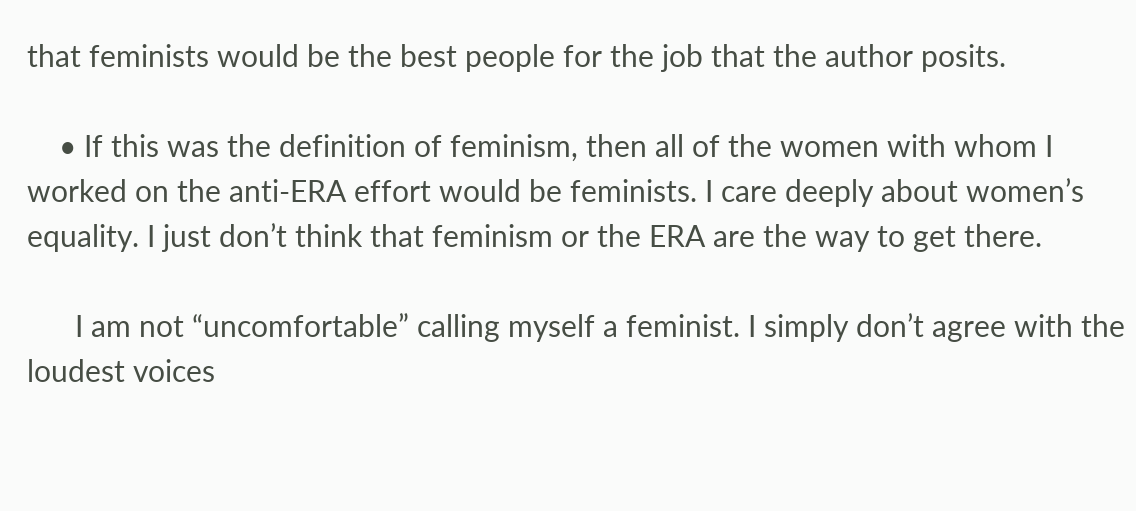that feminists would be the best people for the job that the author posits.

    • If this was the definition of feminism, then all of the women with whom I worked on the anti-ERA effort would be feminists. I care deeply about women’s equality. I just don’t think that feminism or the ERA are the way to get there.

      I am not “uncomfortable” calling myself a feminist. I simply don’t agree with the loudest voices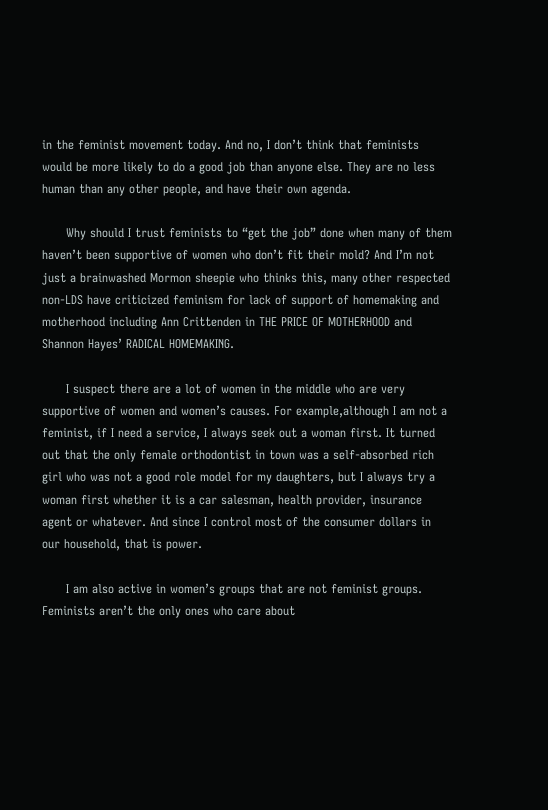in the feminist movement today. And no, I don’t think that feminists would be more likely to do a good job than anyone else. They are no less human than any other people, and have their own agenda.

      Why should I trust feminists to “get the job” done when many of them haven’t been supportive of women who don’t fit their mold? And I’m not just a brainwashed Mormon sheepie who thinks this, many other respected non-LDS have criticized feminism for lack of support of homemaking and motherhood including Ann Crittenden in THE PRICE OF MOTHERHOOD and Shannon Hayes’ RADICAL HOMEMAKING.

      I suspect there are a lot of women in the middle who are very supportive of women and women’s causes. For example,although I am not a feminist, if I need a service, I always seek out a woman first. It turned out that the only female orthodontist in town was a self-absorbed rich girl who was not a good role model for my daughters, but I always try a woman first whether it is a car salesman, health provider, insurance agent or whatever. And since I control most of the consumer dollars in our household, that is power.

      I am also active in women’s groups that are not feminist groups. Feminists aren’t the only ones who care about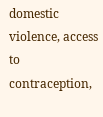domestic violence, access to contraception,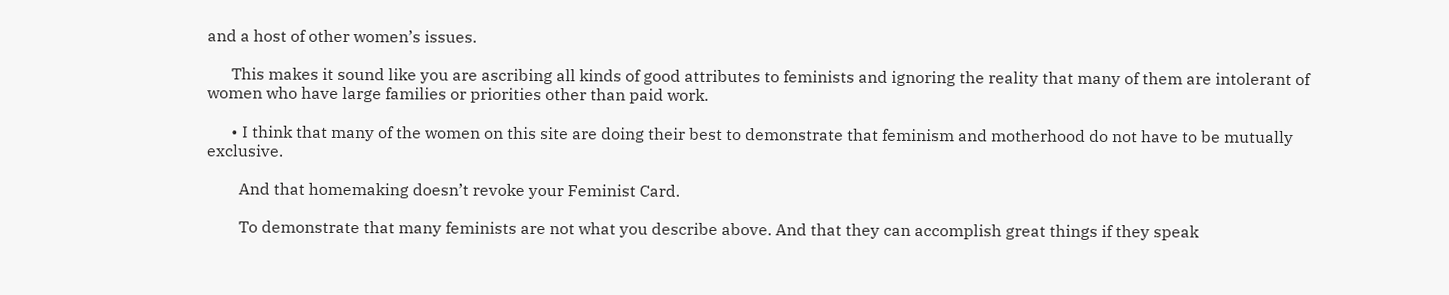and a host of other women’s issues.

      This makes it sound like you are ascribing all kinds of good attributes to feminists and ignoring the reality that many of them are intolerant of women who have large families or priorities other than paid work.

      • I think that many of the women on this site are doing their best to demonstrate that feminism and motherhood do not have to be mutually exclusive.

        And that homemaking doesn’t revoke your Feminist Card.

        To demonstrate that many feminists are not what you describe above. And that they can accomplish great things if they speak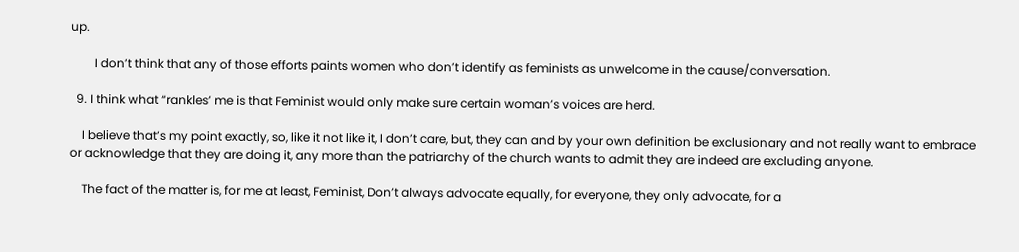up.

        I don’t think that any of those efforts paints women who don’t identify as feminists as unwelcome in the cause/conversation.

  9. I think what “rankles’ me is that Feminist would only make sure certain woman’s voices are herd.

    I believe that’s my point exactly, so, like it not like it, I don’t care, but, they can and by your own definition be exclusionary and not really want to embrace or acknowledge that they are doing it, any more than the patriarchy of the church wants to admit they are indeed are excluding anyone.

    The fact of the matter is, for me at least, Feminist, Don’t always advocate equally, for everyone, they only advocate, for a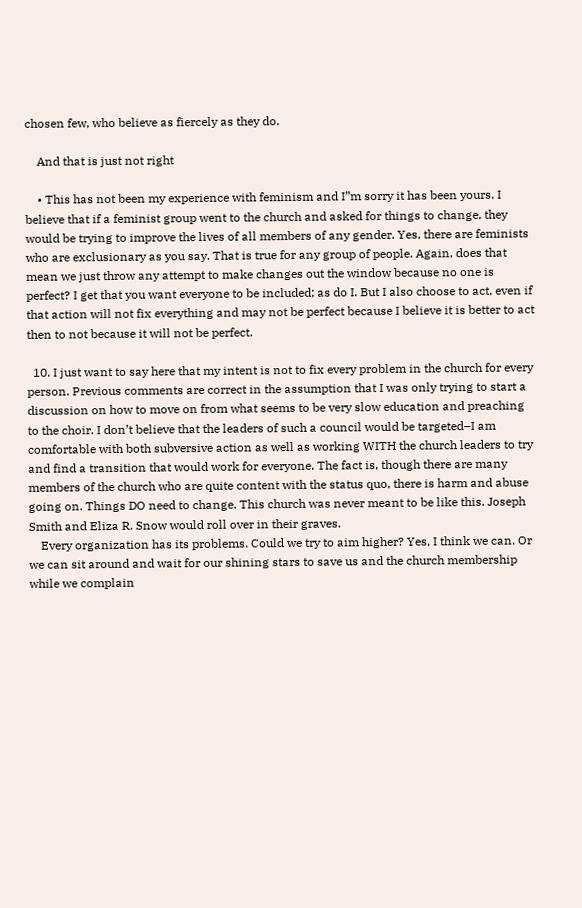chosen few, who believe as fiercely as they do.

    And that is just not right

    • This has not been my experience with feminism and I”m sorry it has been yours. I believe that if a feminist group went to the church and asked for things to change, they would be trying to improve the lives of all members of any gender. Yes, there are feminists who are exclusionary as you say. That is true for any group of people. Again, does that mean we just throw any attempt to make changes out the window because no one is perfect? I get that you want everyone to be included; as do I. But I also choose to act, even if that action will not fix everything and may not be perfect because I believe it is better to act then to not because it will not be perfect.

  10. I just want to say here that my intent is not to fix every problem in the church for every person. Previous comments are correct in the assumption that I was only trying to start a discussion on how to move on from what seems to be very slow education and preaching to the choir. I don’t believe that the leaders of such a council would be targeted–I am comfortable with both subversive action as well as working WITH the church leaders to try and find a transition that would work for everyone. The fact is, though there are many members of the church who are quite content with the status quo, there is harm and abuse going on. Things DO need to change. This church was never meant to be like this. Joseph Smith and Eliza R. Snow would roll over in their graves.
    Every organization has its problems. Could we try to aim higher? Yes, I think we can. Or we can sit around and wait for our shining stars to save us and the church membership while we complain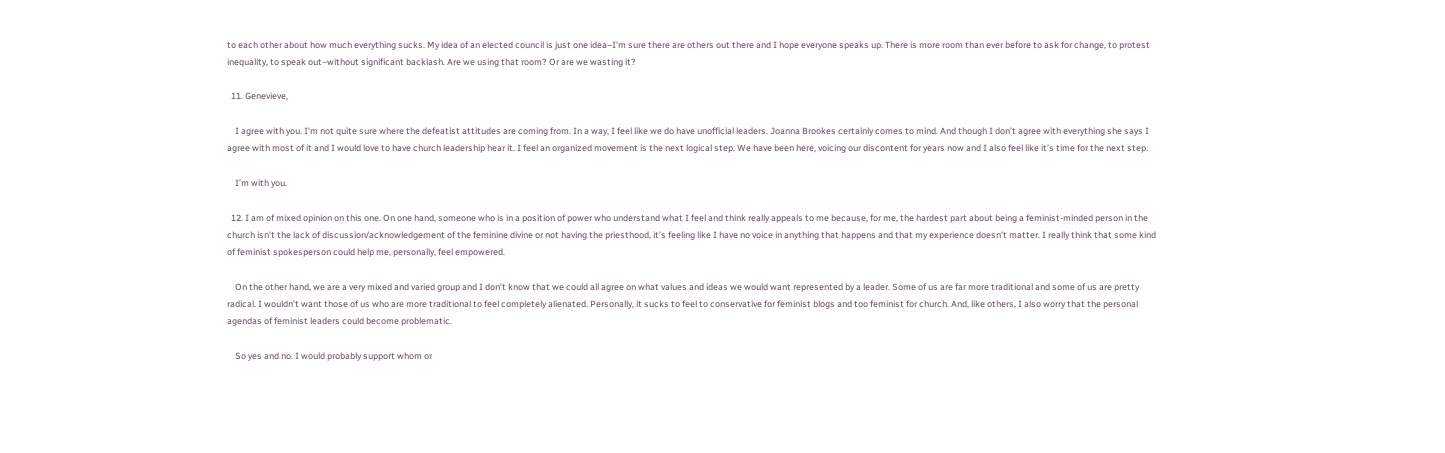to each other about how much everything sucks. My idea of an elected council is just one idea–I’m sure there are others out there and I hope everyone speaks up. There is more room than ever before to ask for change, to protest inequality, to speak out–without significant backlash. Are we using that room? Or are we wasting it?

  11. Genevieve,

    I agree with you. I’m not quite sure where the defeatist attitudes are coming from. In a way, I feel like we do have unofficial leaders. Joanna Brookes certainly comes to mind. And though I don’t agree with everything she says I agree with most of it and I would love to have church leadership hear it. I feel an organized movement is the next logical step. We have been here, voicing our discontent for years now and I also feel like it’s time for the next step.

    I’m with you.

  12. I am of mixed opinion on this one. On one hand, someone who is in a position of power who understand what I feel and think really appeals to me because, for me, the hardest part about being a feminist-minded person in the church isn’t the lack of discussion/acknowledgement of the feminine divine or not having the priesthood, it’s feeling like I have no voice in anything that happens and that my experience doesn’t matter. I really think that some kind of feminist spokesperson could help me, personally, feel empowered.

    On the other hand, we are a very mixed and varied group and I don’t know that we could all agree on what values and ideas we would want represented by a leader. Some of us are far more traditional and some of us are pretty radical. I wouldn’t want those of us who are more traditional to feel completely alienated. Personally, it sucks to feel to conservative for feminist blogs and too feminist for church. And, like others, I also worry that the personal agendas of feminist leaders could become problematic.

    So yes and no. I would probably support whom or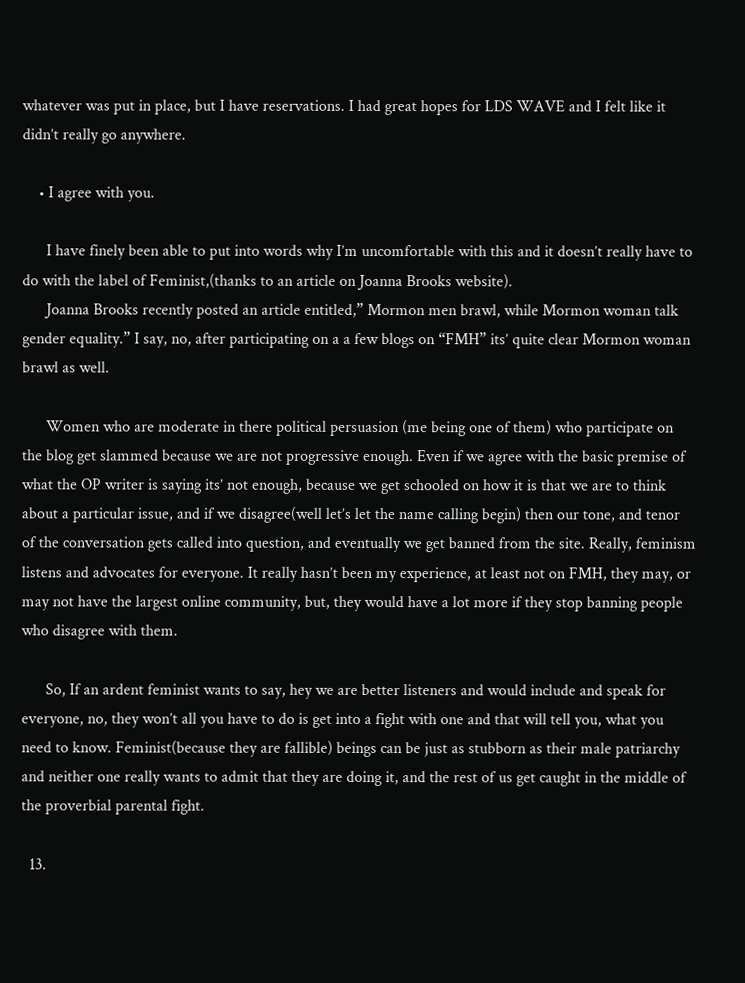whatever was put in place, but I have reservations. I had great hopes for LDS WAVE and I felt like it didn’t really go anywhere.

    • I agree with you.

      I have finely been able to put into words why I’m uncomfortable with this and it doesn’t really have to do with the label of Feminist,(thanks to an article on Joanna Brooks website).
      Joanna Brooks recently posted an article entitled,” Mormon men brawl, while Mormon woman talk gender equality.” I say, no, after participating on a a few blogs on “FMH” its’ quite clear Mormon woman brawl as well.

      Women who are moderate in there political persuasion (me being one of them) who participate on the blog get slammed because we are not progressive enough. Even if we agree with the basic premise of what the OP writer is saying its’ not enough, because we get schooled on how it is that we are to think about a particular issue, and if we disagree(well let’s let the name calling begin) then our tone, and tenor of the conversation gets called into question, and eventually we get banned from the site. Really, feminism listens and advocates for everyone. It really hasn’t been my experience, at least not on FMH, they may, or may not have the largest online community, but, they would have a lot more if they stop banning people who disagree with them.

      So, If an ardent feminist wants to say, hey we are better listeners and would include and speak for everyone, no, they won’t all you have to do is get into a fight with one and that will tell you, what you need to know. Feminist(because they are fallible) beings can be just as stubborn as their male patriarchy and neither one really wants to admit that they are doing it, and the rest of us get caught in the middle of the proverbial parental fight.

  13.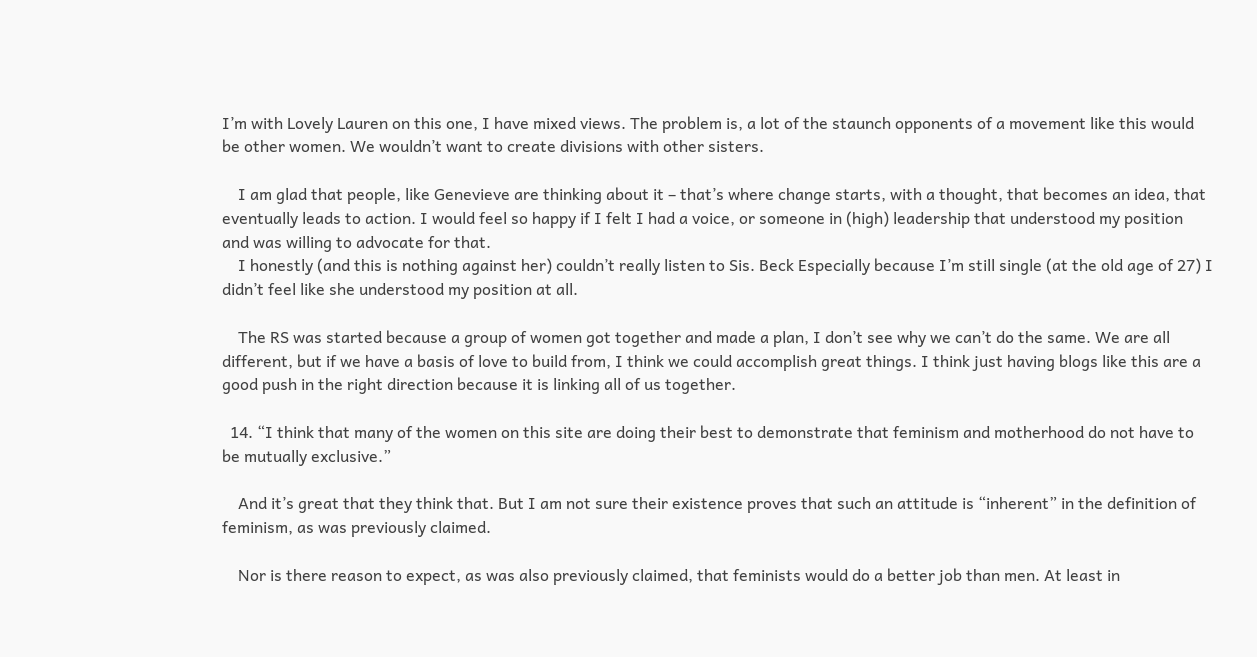I’m with Lovely Lauren on this one, I have mixed views. The problem is, a lot of the staunch opponents of a movement like this would be other women. We wouldn’t want to create divisions with other sisters.

    I am glad that people, like Genevieve are thinking about it – that’s where change starts, with a thought, that becomes an idea, that eventually leads to action. I would feel so happy if I felt I had a voice, or someone in (high) leadership that understood my position and was willing to advocate for that.
    I honestly (and this is nothing against her) couldn’t really listen to Sis. Beck Especially because I’m still single (at the old age of 27) I didn’t feel like she understood my position at all.

    The RS was started because a group of women got together and made a plan, I don’t see why we can’t do the same. We are all different, but if we have a basis of love to build from, I think we could accomplish great things. I think just having blogs like this are a good push in the right direction because it is linking all of us together.

  14. “I think that many of the women on this site are doing their best to demonstrate that feminism and motherhood do not have to be mutually exclusive.”

    And it’s great that they think that. But I am not sure their existence proves that such an attitude is “inherent” in the definition of feminism, as was previously claimed.

    Nor is there reason to expect, as was also previously claimed, that feminists would do a better job than men. At least in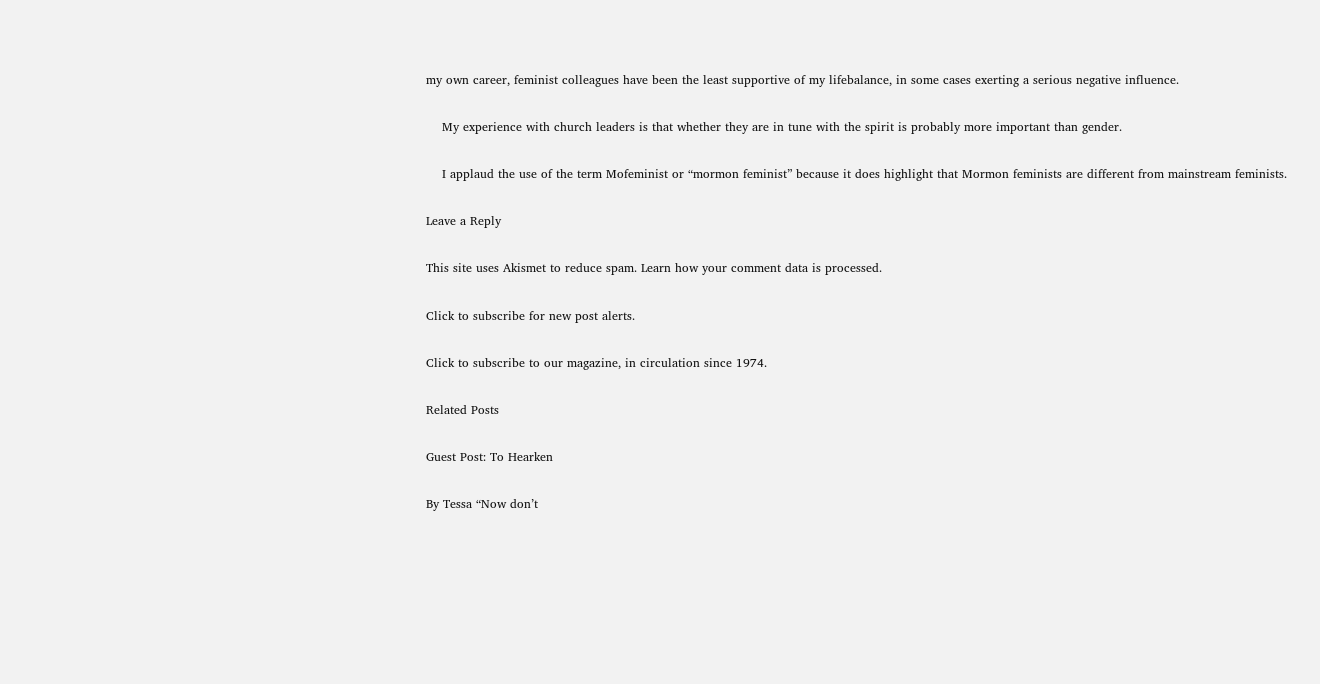my own career, feminist colleagues have been the least supportive of my lifebalance, in some cases exerting a serious negative influence.

    My experience with church leaders is that whether they are in tune with the spirit is probably more important than gender.

    I applaud the use of the term Mofeminist or “mormon feminist” because it does highlight that Mormon feminists are different from mainstream feminists.

Leave a Reply

This site uses Akismet to reduce spam. Learn how your comment data is processed.

Click to subscribe for new post alerts.

Click to subscribe to our magazine, in circulation since 1974.

Related Posts

Guest Post: To Hearken

By Tessa “Now don’t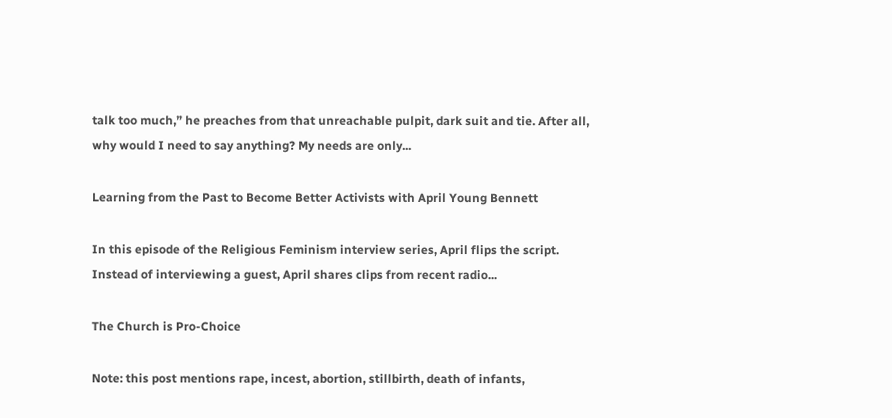talk too much,” he preaches from that unreachable pulpit, dark suit and tie. After all, why would I need to say anything? My needs are only...

Learning from the Past to Become Better Activists with April Young Bennett

In this episode of the Religious Feminism interview series, April flips the script. Instead of interviewing a guest, April shares clips from recent radio...

The Church is Pro-Choice

Note: this post mentions rape, incest, abortion, stillbirth, death of infants,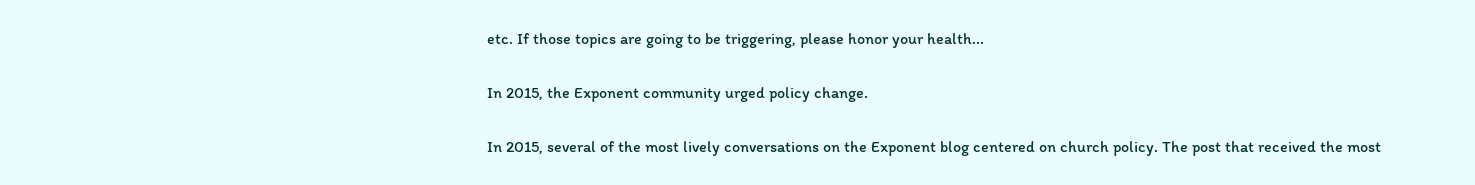etc. If those topics are going to be triggering, please honor your health...

In 2015, the Exponent community urged policy change.

In 2015, several of the most lively conversations on the Exponent blog centered on church policy. The post that received the most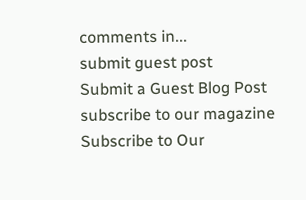comments in...
submit guest post
Submit a Guest Blog Post
subscribe to our magazine
Subscribe to Our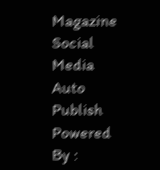Magazine
Social Media Auto Publish Powered By :